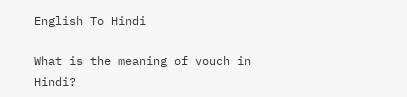English To Hindi

What is the meaning of vouch in Hindi?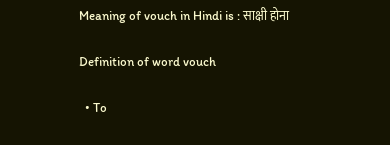Meaning of vouch in Hindi is : साक्षी होना

Definition of word vouch

  • To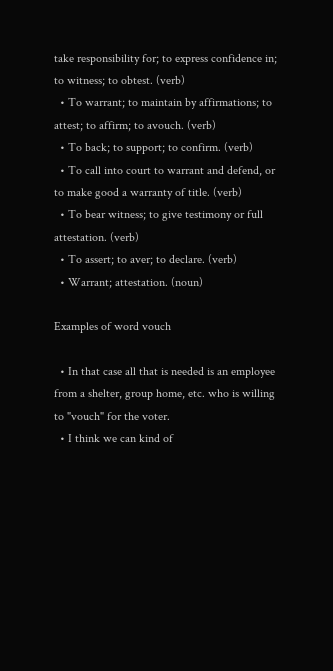take responsibility for; to express confidence in; to witness; to obtest. (verb)
  • To warrant; to maintain by affirmations; to attest; to affirm; to avouch. (verb)
  • To back; to support; to confirm. (verb)
  • To call into court to warrant and defend, or to make good a warranty of title. (verb)
  • To bear witness; to give testimony or full attestation. (verb)
  • To assert; to aver; to declare. (verb)
  • Warrant; attestation. (noun)

Examples of word vouch

  • In that case all that is needed is an employee from a shelter, group home, etc. who is willing to "vouch" for the voter.
  • I think we can kind of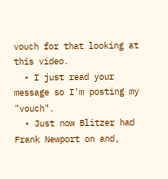vouch for that looking at this video.
  • I just read your message so I'm posting my "vouch".
  • Just now Blitzer had Frank Newport on and,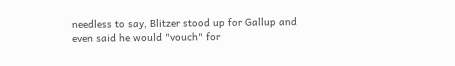needless to say, Blitzer stood up for Gallup and even said he would "vouch" for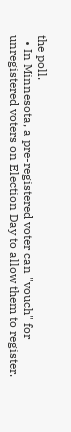the poll.
  • In Minnesota, a pre-registered voter can "vouch" for unregistered voters on Election Day to allow them to register.